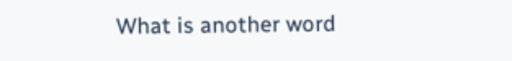What is another word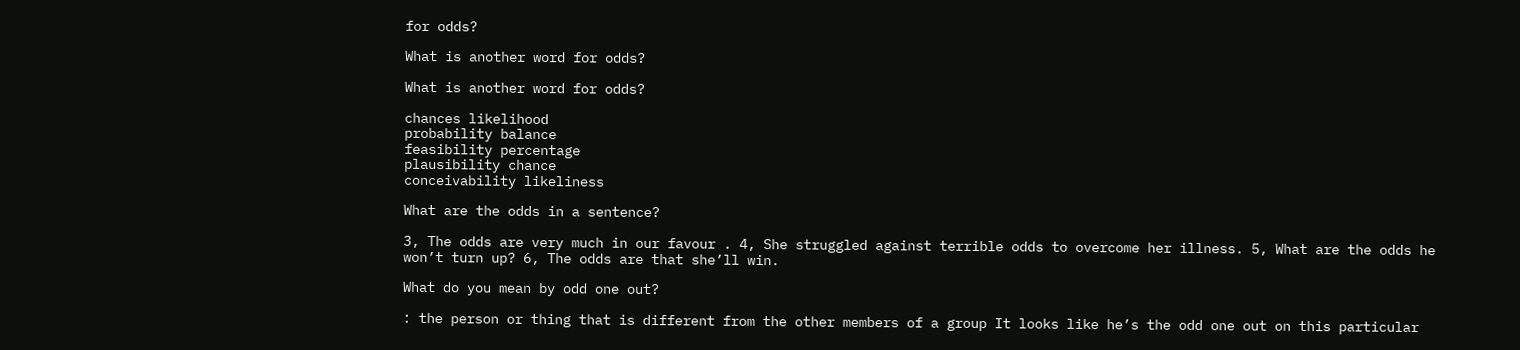for odds?

What is another word for odds?

What is another word for odds?

chances likelihood
probability balance
feasibility percentage
plausibility chance
conceivability likeliness

What are the odds in a sentence?

3, The odds are very much in our favour . 4, She struggled against terrible odds to overcome her illness. 5, What are the odds he won’t turn up? 6, The odds are that she’ll win.

What do you mean by odd one out?

: the person or thing that is different from the other members of a group It looks like he’s the odd one out on this particular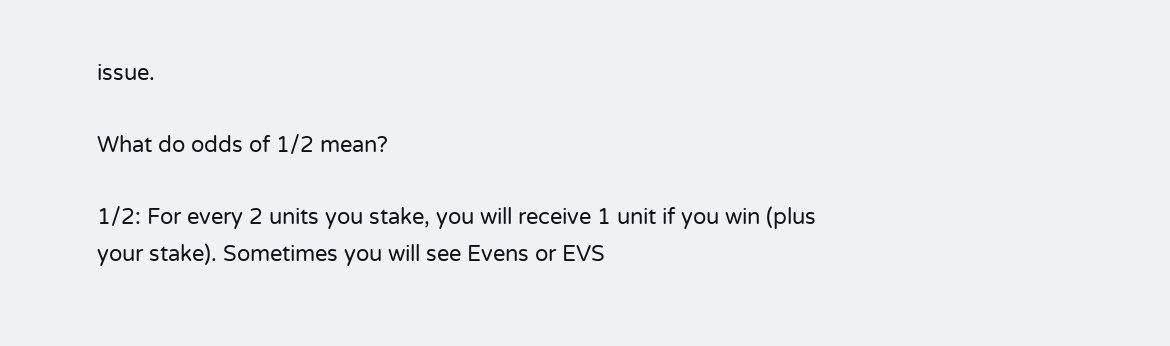issue.

What do odds of 1/2 mean?

1/2: For every 2 units you stake, you will receive 1 unit if you win (plus your stake). Sometimes you will see Evens or EVS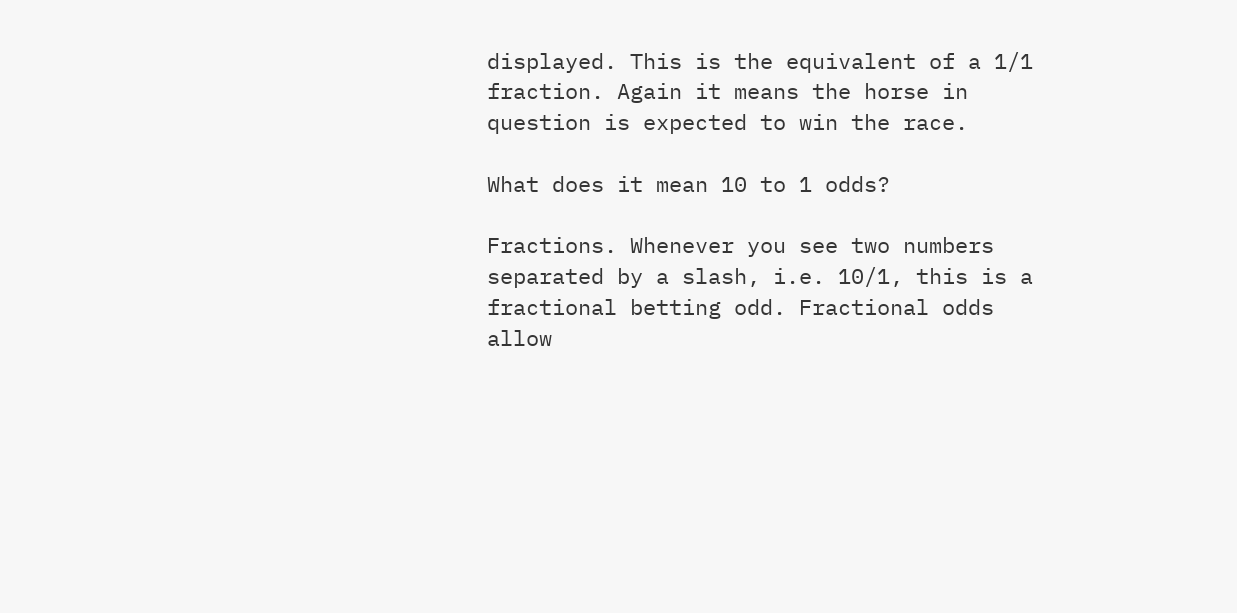displayed. This is the equivalent of a 1/1 fraction. Again it means the horse in question is expected to win the race.

What does it mean 10 to 1 odds?

Fractions. Whenever you see two numbers separated by a slash, i.e. 10/1, this is a fractional betting odd. Fractional odds allow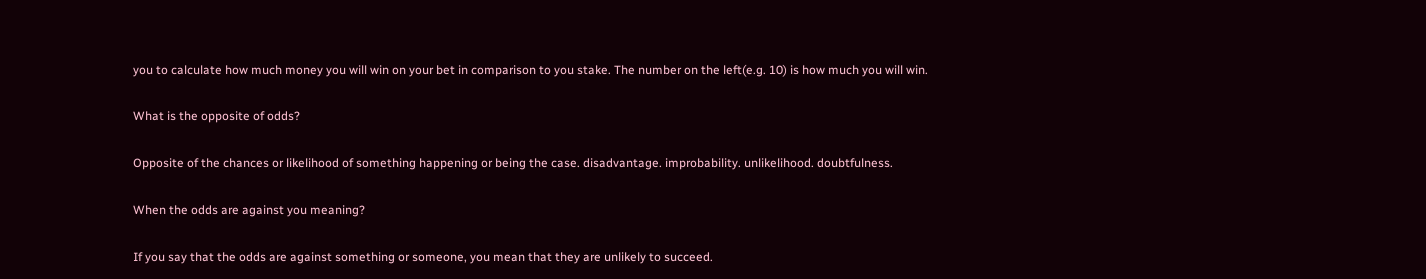you to calculate how much money you will win on your bet in comparison to you stake. The number on the left(e.g. 10) is how much you will win.

What is the opposite of odds?

Opposite of the chances or likelihood of something happening or being the case. disadvantage. improbability. unlikelihood. doubtfulness.

When the odds are against you meaning?

If you say that the odds are against something or someone, you mean that they are unlikely to succeed.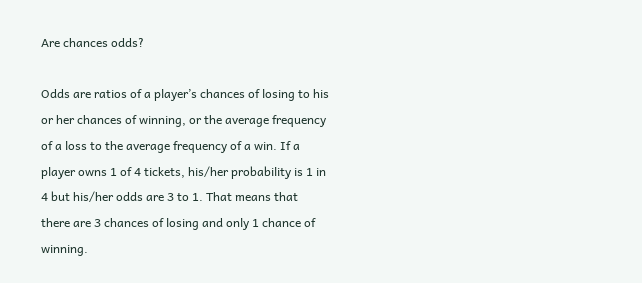Are chances odds?

Odds are ratios of a player’s chances of losing to his or her chances of winning, or the average frequency of a loss to the average frequency of a win. If a player owns 1 of 4 tickets, his/her probability is 1 in 4 but his/her odds are 3 to 1. That means that there are 3 chances of losing and only 1 chance of winning.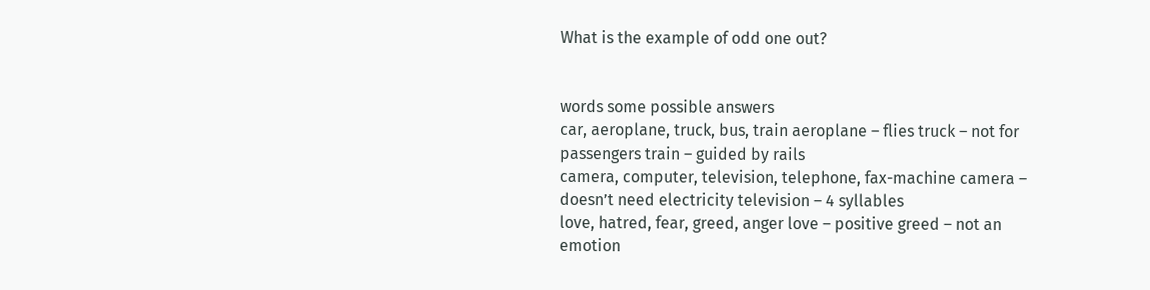What is the example of odd one out?


words some possible answers
car, aeroplane, truck, bus, train aeroplane – flies truck – not for passengers train – guided by rails
camera, computer, television, telephone, fax-machine camera – doesn’t need electricity television – 4 syllables
love, hatred, fear, greed, anger love – positive greed – not an emotion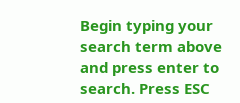Begin typing your search term above and press enter to search. Press ESC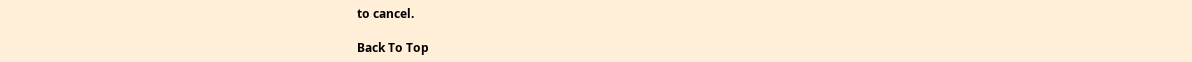to cancel.

Back To Top